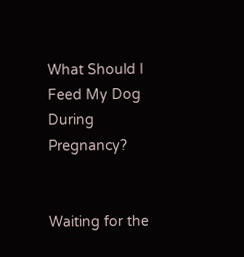What Should I Feed My Dog During Pregnancy?


Waiting for the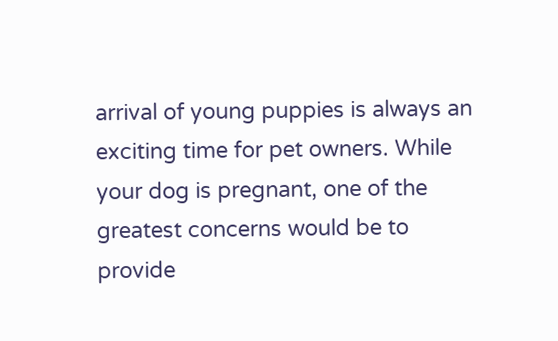arrival of young puppies is always an exciting time for pet owners. While your dog is pregnant, one of the greatest concerns would be to provide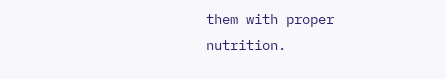them with proper nutrition.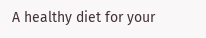A healthy diet for your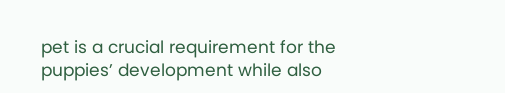pet is a crucial requirement for the puppies’ development while also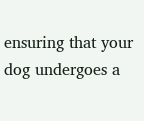ensuring that your dog undergoes a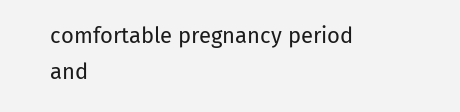comfortable pregnancy period and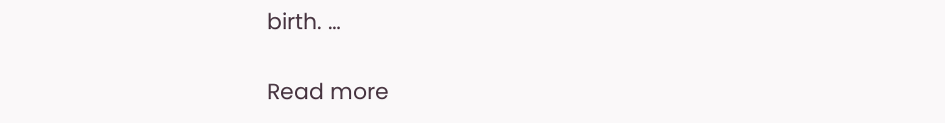birth. …

Read more